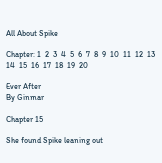All About Spike

Chapter: 1  2  3  4  5  6  7  8  9  10  11  12  13  14  15  16  17  18  19  20

Ever After
By Ginmar

Chapter 15

She found Spike leaning out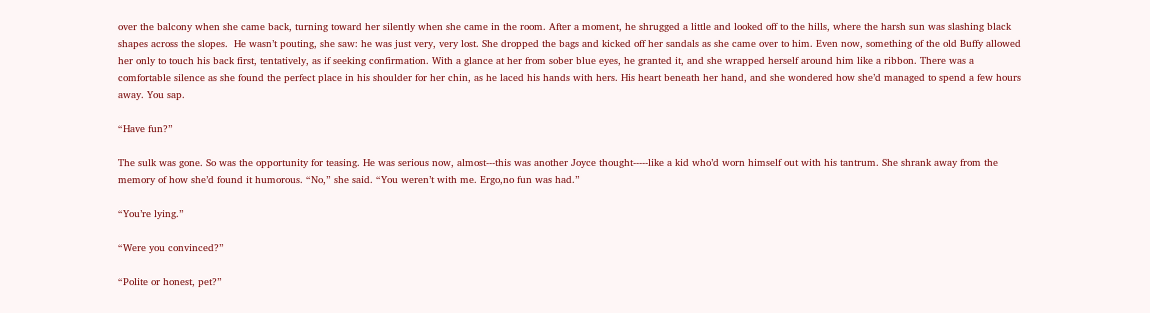over the balcony when she came back, turning toward her silently when she came in the room. After a moment, he shrugged a little and looked off to the hills, where the harsh sun was slashing black shapes across the slopes.  He wasn’t pouting, she saw: he was just very, very lost. She dropped the bags and kicked off her sandals as she came over to him. Even now, something of the old Buffy allowed her only to touch his back first, tentatively, as if seeking confirmation. With a glance at her from sober blue eyes, he granted it, and she wrapped herself around him like a ribbon. There was a comfortable silence as she found the perfect place in his shoulder for her chin, as he laced his hands with hers. His heart beneath her hand, and she wondered how she’d managed to spend a few hours away. You sap.

“Have fun?”

The sulk was gone. So was the opportunity for teasing. He was serious now, almost---this was another Joyce thought-----like a kid who’d worn himself out with his tantrum. She shrank away from the memory of how she’d found it humorous. “No,” she said. “You weren’t with me. Ergo,no fun was had.”

“You’re lying.”

“Were you convinced?”

“Polite or honest, pet?”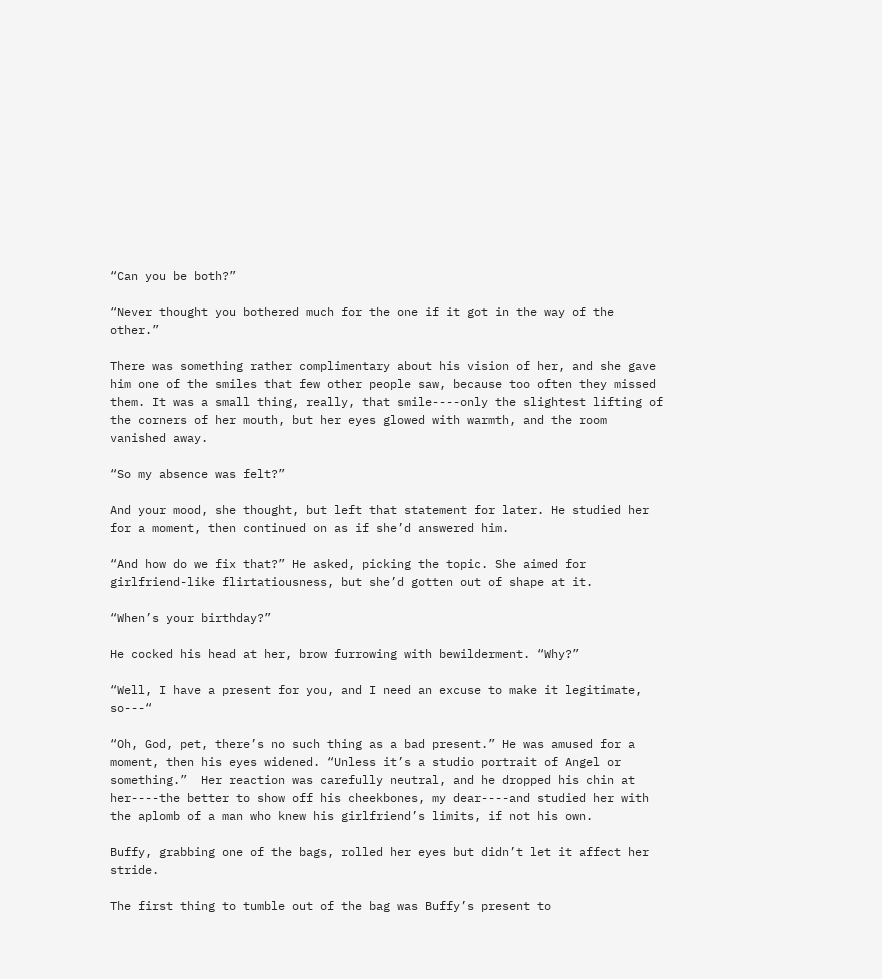“Can you be both?”

“Never thought you bothered much for the one if it got in the way of the other.”

There was something rather complimentary about his vision of her, and she gave him one of the smiles that few other people saw, because too often they missed them. It was a small thing, really, that smile----only the slightest lifting of the corners of her mouth, but her eyes glowed with warmth, and the room vanished away.

“So my absence was felt?”

And your mood, she thought, but left that statement for later. He studied her for a moment, then continued on as if she’d answered him.

“And how do we fix that?” He asked, picking the topic. She aimed for girlfriend-like flirtatiousness, but she’d gotten out of shape at it.

“When’s your birthday?”

He cocked his head at her, brow furrowing with bewilderment. “Why?”

“Well, I have a present for you, and I need an excuse to make it legitimate, so---“

“Oh, God, pet, there’s no such thing as a bad present.” He was amused for a moment, then his eyes widened. “Unless it’s a studio portrait of Angel or something.”  Her reaction was carefully neutral, and he dropped his chin at her----the better to show off his cheekbones, my dear----and studied her with the aplomb of a man who knew his girlfriend’s limits, if not his own.

Buffy, grabbing one of the bags, rolled her eyes but didn’t let it affect her stride.

The first thing to tumble out of the bag was Buffy’s present to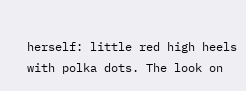herself: little red high heels with polka dots. The look on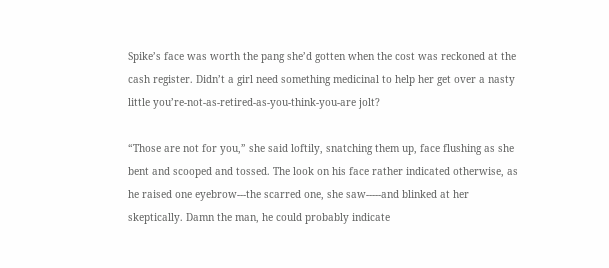Spike’s face was worth the pang she’d gotten when the cost was reckoned at the cash register. Didn’t a girl need something medicinal to help her get over a nasty little you’re-not-as-retired-as-you-think-you-are jolt?

“Those are not for you,” she said loftily, snatching them up, face flushing as she bent and scooped and tossed. The look on his face rather indicated otherwise, as he raised one eyebrow---the scarred one, she saw-----and blinked at her skeptically. Damn the man, he could probably indicate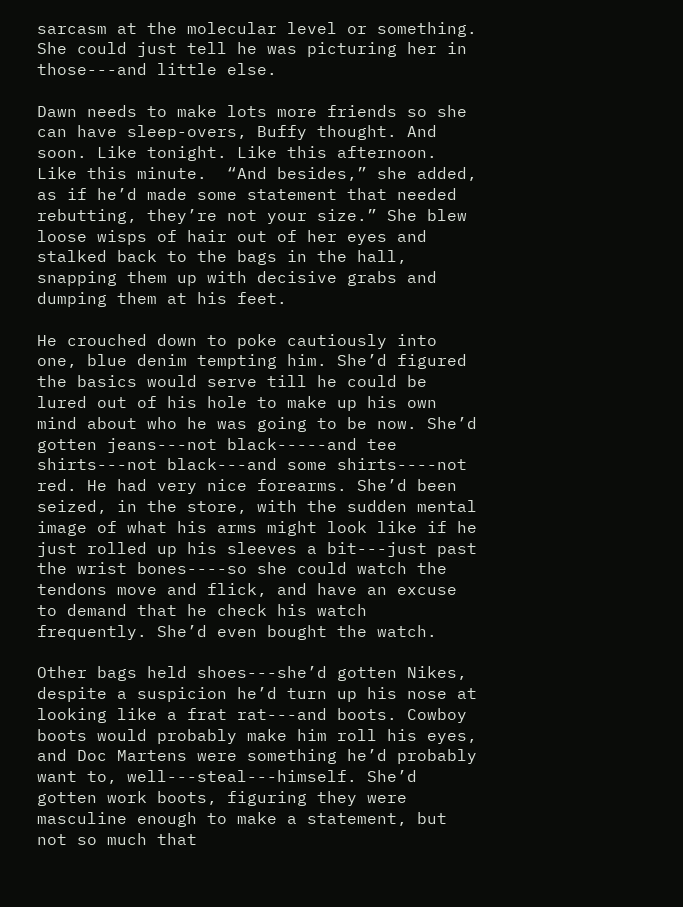sarcasm at the molecular level or something.  She could just tell he was picturing her in those---and little else.

Dawn needs to make lots more friends so she can have sleep-overs, Buffy thought. And soon. Like tonight. Like this afternoon. Like this minute.  “And besides,” she added, as if he’d made some statement that needed rebutting, they’re not your size.” She blew loose wisps of hair out of her eyes and stalked back to the bags in the hall, snapping them up with decisive grabs and dumping them at his feet.

He crouched down to poke cautiously into one, blue denim tempting him. She’d figured the basics would serve till he could be lured out of his hole to make up his own mind about who he was going to be now. She’d gotten jeans---not black-----and tee shirts---not black---and some shirts----not red. He had very nice forearms. She’d been seized, in the store, with the sudden mental image of what his arms might look like if he just rolled up his sleeves a bit---just past the wrist bones----so she could watch the tendons move and flick, and have an excuse to demand that he check his watch frequently. She’d even bought the watch.

Other bags held shoes---she’d gotten Nikes, despite a suspicion he’d turn up his nose at looking like a frat rat---and boots. Cowboy boots would probably make him roll his eyes, and Doc Martens were something he’d probably want to, well---steal---himself. She’d gotten work boots, figuring they were masculine enough to make a statement, but not so much that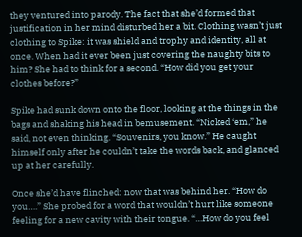they ventured into parody. The fact that she’d formed that justification in her mind disturbed her a bit. Clothing wasn’t just clothing to Spike: it was shield and trophy and identity, all at once. When had it ever been just covering the naughty bits to him? She had to think for a second. “How did you get your clothes before?”

Spike had sunk down onto the floor, looking at the things in the bags and shaking his head in bemusement. “Nicked ‘em,” he said, not even thinking. “Souvenirs, you know.” He caught himself only after he couldn’t take the words back, and glanced up at her carefully.

Once she’d have flinched: now that was behind her. “How do you….” She probed for a word that wouldn’t hurt like someone feeling for a new cavity with their tongue. “…How do you feel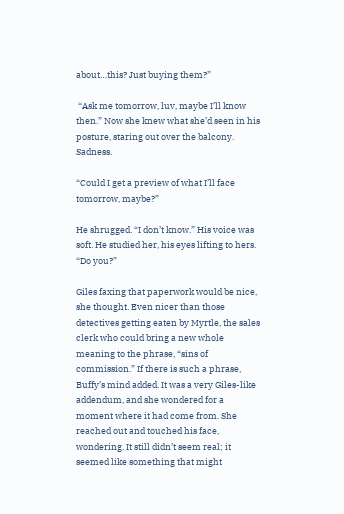about…this? Just buying them?”

 “Ask me tomorrow, luv, maybe I’ll know then.” Now she knew what she’d seen in his posture, staring out over the balcony. Sadness.

“Could I get a preview of what I’ll face tomorrow, maybe?”

He shrugged. “I don’t know.” His voice was soft. He studied her, his eyes lifting to hers. “Do you?”

Giles faxing that paperwork would be nice, she thought. Even nicer than those detectives getting eaten by Myrtle, the sales clerk who could bring a new whole meaning to the phrase, “sins of commission.” If there is such a phrase, Buffy’s mind added. It was a very Giles-like addendum, and she wondered for a moment where it had come from. She reached out and touched his face, wondering. It still didn’t seem real; it seemed like something that might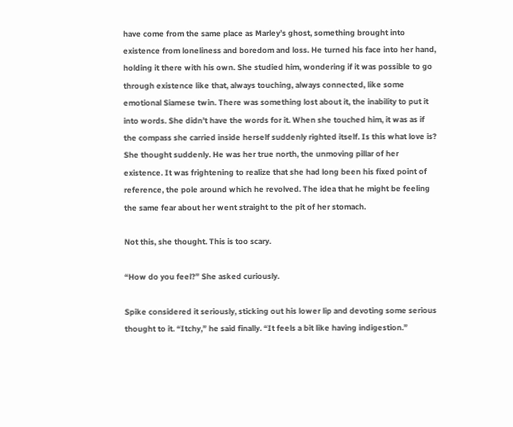have come from the same place as Marley’s ghost, something brought into existence from loneliness and boredom and loss. He turned his face into her hand, holding it there with his own. She studied him, wondering if it was possible to go through existence like that, always touching, always connected, like some emotional Siamese twin. There was something lost about it, the inability to put it into words. She didn’t have the words for it. When she touched him, it was as if the compass she carried inside herself suddenly righted itself. Is this what love is? She thought suddenly. He was her true north, the unmoving pillar of her existence. It was frightening to realize that she had long been his fixed point of reference, the pole around which he revolved. The idea that he might be feeling the same fear about her went straight to the pit of her stomach.

Not this, she thought. This is too scary.

“How do you feel?” She asked curiously.

Spike considered it seriously, sticking out his lower lip and devoting some serious thought to it. “Itchy,” he said finally. “It feels a bit like having indigestion.”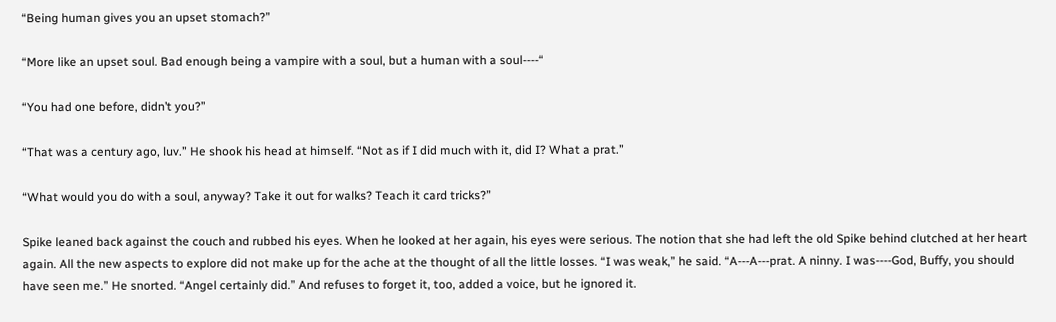“Being human gives you an upset stomach?”

“More like an upset soul. Bad enough being a vampire with a soul, but a human with a soul----“

“You had one before, didn’t you?”

“That was a century ago, luv.” He shook his head at himself. “Not as if I did much with it, did I? What a prat.”

“What would you do with a soul, anyway? Take it out for walks? Teach it card tricks?”

Spike leaned back against the couch and rubbed his eyes. When he looked at her again, his eyes were serious. The notion that she had left the old Spike behind clutched at her heart again. All the new aspects to explore did not make up for the ache at the thought of all the little losses. “I was weak,” he said. “A---A---prat. A ninny. I was----God, Buffy, you should have seen me.” He snorted. “Angel certainly did.” And refuses to forget it, too, added a voice, but he ignored it.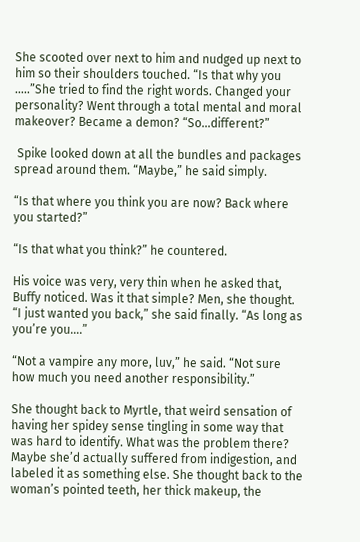She scooted over next to him and nudged up next to him so their shoulders touched. “Is that why you …..”She tried to find the right words. Changed your personality? Went through a total mental and moral makeover? Became a demon? “So…different?”

 Spike looked down at all the bundles and packages spread around them. “Maybe,” he said simply.

“Is that where you think you are now? Back where you started?”

“Is that what you think?” he countered.

His voice was very, very thin when he asked that, Buffy noticed. Was it that simple? Men, she thought. “I just wanted you back,” she said finally. “As long as you’re you….”

“Not a vampire any more, luv,” he said. “Not sure how much you need another responsibility.”

She thought back to Myrtle, that weird sensation of having her spidey sense tingling in some way that was hard to identify. What was the problem there? Maybe she’d actually suffered from indigestion, and labeled it as something else. She thought back to the woman’s pointed teeth, her thick makeup, the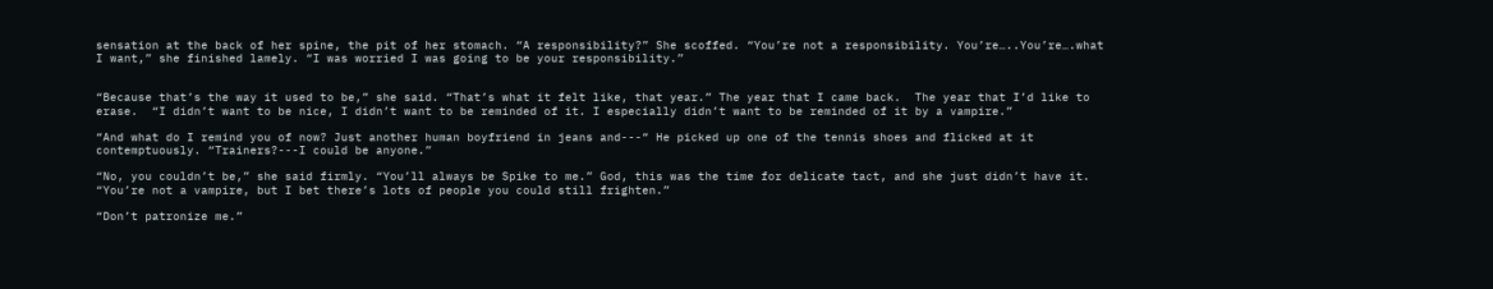sensation at the back of her spine, the pit of her stomach. “A responsibility?” She scoffed. “You’re not a responsibility. You’re…..You’re….what I want,” she finished lamely. “I was worried I was going to be your responsibility.”


“Because that’s the way it used to be,” she said. “That’s what it felt like, that year.” The year that I came back.  The year that I’d like to erase.  “I didn’t want to be nice, I didn’t want to be reminded of it. I especially didn’t want to be reminded of it by a vampire.”

“And what do I remind you of now? Just another human boyfriend in jeans and---“ He picked up one of the tennis shoes and flicked at it contemptuously. “Trainers?---I could be anyone.”

“No, you couldn’t be,” she said firmly. “You’ll always be Spike to me.” God, this was the time for delicate tact, and she just didn’t have it. “You’re not a vampire, but I bet there’s lots of people you could still frighten.”

“Don’t patronize me.”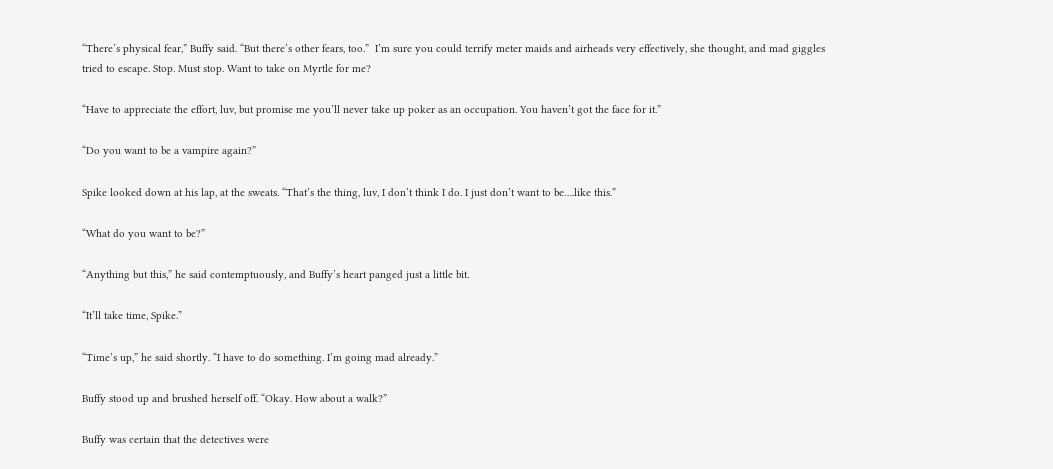“There’s physical fear,” Buffy said. “But there’s other fears, too.”  I’m sure you could terrify meter maids and airheads very effectively, she thought, and mad giggles tried to escape. Stop. Must stop. Want to take on Myrtle for me?

“Have to appreciate the effort, luv, but promise me you’ll never take up poker as an occupation. You haven’t got the face for it.”

“Do you want to be a vampire again?”

Spike looked down at his lap, at the sweats. “That’s the thing, luv, I don’t think I do. I just don’t want to be….like this.”

“What do you want to be?”

“Anything but this,” he said contemptuously, and Buffy’s heart panged just a little bit.

“It’ll take time, Spike.”

“Time’s up,” he said shortly. “I have to do something. I’m going mad already.”

Buffy stood up and brushed herself off. “Okay. How about a walk?”

Buffy was certain that the detectives were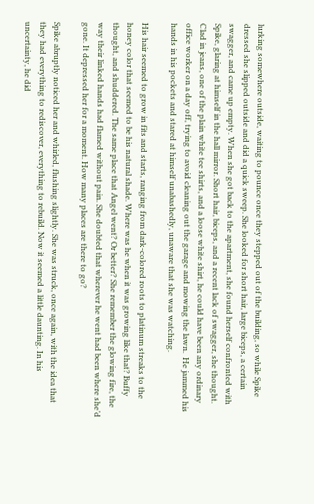lurking somewhere outside, waiting to pounce once they stepped out of the building, so while Spike dressed she slipped outside and did a quick sweep. She looked for short hair, large biceps, a certain swagger, and came up empty. When she got back to the apartment, she found herself confronted with Spike, glaring at himself in the hall mirror. Short hair, biceps, and a recent lack of swagger, she thought. Clad in jeans, one of the plain white tee shirts, and a loose white shirt, he could have been any ordinary office worker on a day off, trying to avoid cleaning out the garage and mowing the lawn.  He jammed his hands in his pockets and stared at himself unabashedly, unaware that she was watching.

His hair seemed to grow in fits and starts, ranging from dark-colored roots to platinum streaks to the honey color that seemed to be his natural shade. Where was he when it was growing like that? Buffy thought, and shuddered. The same place that Angel went? Or better? She remember the glowing fire, the way their linked hands had flamed without pain. She doubted that wherever he went had been where she’d gone. It depressed her for a moment. How many places are there to go?

Spike abruptly noticed her and whirled, flushing slightly. She was struck, once again, with the idea that they had everything to rediscover, everything to rebuild. Now it seemed a little daunting. In his uncertainty, he did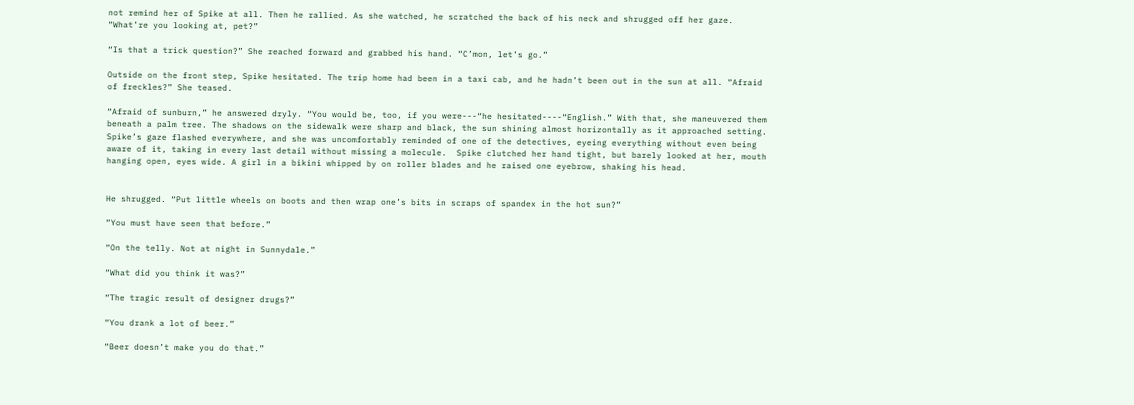not remind her of Spike at all. Then he rallied. As she watched, he scratched the back of his neck and shrugged off her gaze. “What’re you looking at, pet?”

“Is that a trick question?” She reached forward and grabbed his hand. “C’mon, let’s go.”

Outside on the front step, Spike hesitated. The trip home had been in a taxi cab, and he hadn’t been out in the sun at all. “Afraid of freckles?” She teased.

“Afraid of sunburn,” he answered dryly. “You would be, too, if you were---“he hesitated----“English.” With that, she maneuvered them beneath a palm tree. The shadows on the sidewalk were sharp and black, the sun shining almost horizontally as it approached setting. Spike’s gaze flashed everywhere, and she was uncomfortably reminded of one of the detectives, eyeing everything without even being aware of it, taking in every last detail without missing a molecule.  Spike clutched her hand tight, but barely looked at her, mouth hanging open, eyes wide. A girl in a bikini whipped by on roller blades and he raised one eyebrow, shaking his head.


He shrugged. “Put little wheels on boots and then wrap one’s bits in scraps of spandex in the hot sun?”

“You must have seen that before.”

“On the telly. Not at night in Sunnydale.”

“What did you think it was?”

“The tragic result of designer drugs?”

“You drank a lot of beer.”

“Beer doesn’t make you do that.”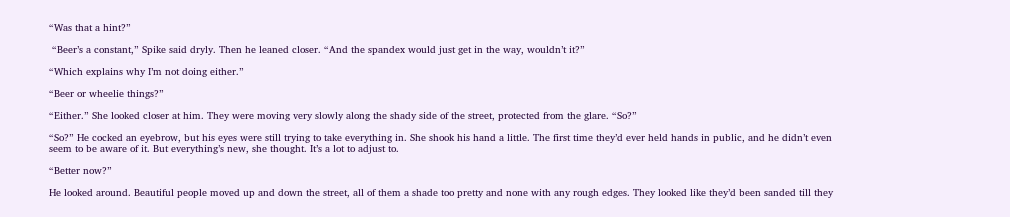“Was that a hint?”

 “Beer’s a constant,” Spike said dryly. Then he leaned closer. “And the spandex would just get in the way, wouldn’t it?”

“Which explains why I’m not doing either.”

“Beer or wheelie things?”

“Either.” She looked closer at him. They were moving very slowly along the shady side of the street, protected from the glare. “So?”

“So?” He cocked an eyebrow, but his eyes were still trying to take everything in. She shook his hand a little. The first time they’d ever held hands in public, and he didn’t even seem to be aware of it. But everything’s new, she thought. It’s a lot to adjust to.

“Better now?”

He looked around. Beautiful people moved up and down the street, all of them a shade too pretty and none with any rough edges. They looked like they’d been sanded till they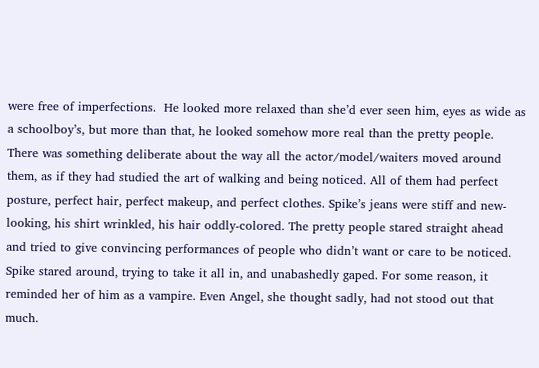were free of imperfections.  He looked more relaxed than she’d ever seen him, eyes as wide as a schoolboy’s, but more than that, he looked somehow more real than the pretty people. There was something deliberate about the way all the actor/model/waiters moved around them, as if they had studied the art of walking and being noticed. All of them had perfect posture, perfect hair, perfect makeup, and perfect clothes. Spike’s jeans were stiff and new-looking, his shirt wrinkled, his hair oddly-colored. The pretty people stared straight ahead and tried to give convincing performances of people who didn’t want or care to be noticed. Spike stared around, trying to take it all in, and unabashedly gaped. For some reason, it reminded her of him as a vampire. Even Angel, she thought sadly, had not stood out that much.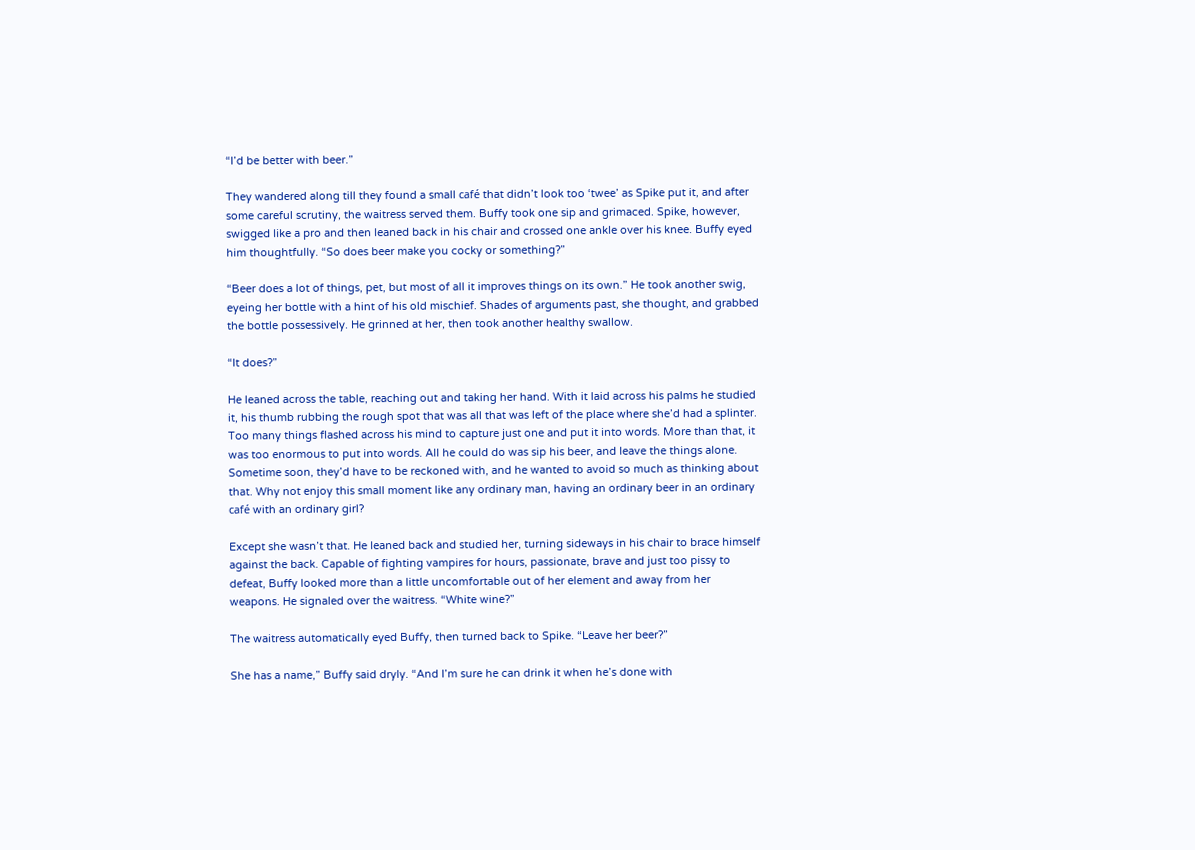“I’d be better with beer.”

They wandered along till they found a small café that didn’t look too ‘twee’ as Spike put it, and after some careful scrutiny, the waitress served them. Buffy took one sip and grimaced. Spike, however, swigged like a pro and then leaned back in his chair and crossed one ankle over his knee. Buffy eyed him thoughtfully. “So does beer make you cocky or something?”

“Beer does a lot of things, pet, but most of all it improves things on its own.” He took another swig, eyeing her bottle with a hint of his old mischief. Shades of arguments past, she thought, and grabbed the bottle possessively. He grinned at her, then took another healthy swallow.

“It does?”

He leaned across the table, reaching out and taking her hand. With it laid across his palms he studied it, his thumb rubbing the rough spot that was all that was left of the place where she’d had a splinter.   Too many things flashed across his mind to capture just one and put it into words. More than that, it was too enormous to put into words. All he could do was sip his beer, and leave the things alone. Sometime soon, they’d have to be reckoned with, and he wanted to avoid so much as thinking about that. Why not enjoy this small moment like any ordinary man, having an ordinary beer in an ordinary café with an ordinary girl?

Except she wasn’t that. He leaned back and studied her, turning sideways in his chair to brace himself against the back. Capable of fighting vampires for hours, passionate, brave and just too pissy to defeat, Buffy looked more than a little uncomfortable out of her element and away from her weapons. He signaled over the waitress. “White wine?”

The waitress automatically eyed Buffy, then turned back to Spike. “Leave her beer?”

She has a name,” Buffy said dryly. “And I’m sure he can drink it when he’s done with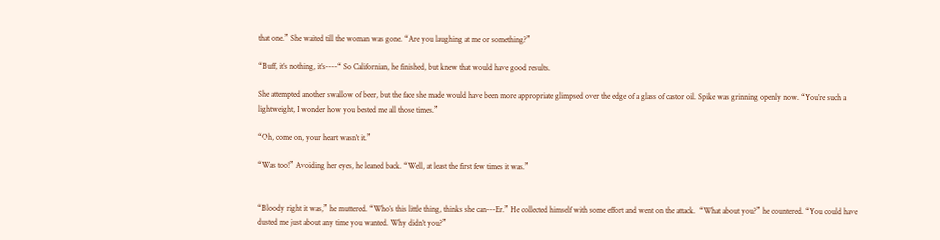that one.” She waited till the woman was gone. “Are you laughing at me or something?”

“Buff, it’s nothing, it’s----“ So Californian, he finished, but knew that would have good results.

She attempted another swallow of beer, but the face she made would have been more appropriate glimpsed over the edge of a glass of castor oil. Spike was grinning openly now. “You’re such a lightweight, I wonder how you bested me all those times.”

“Oh, come on, your heart wasn’t it.”

“Was too!” Avoiding her eyes, he leaned back. “Well, at least the first few times it was.”


“Bloody right it was,” he muttered. “Who’s this little thing, thinks she can---Er.” He collected himself with some effort and went on the attack.  “What about you?” he countered. “You could have dusted me just about any time you wanted. Why didn’t you?”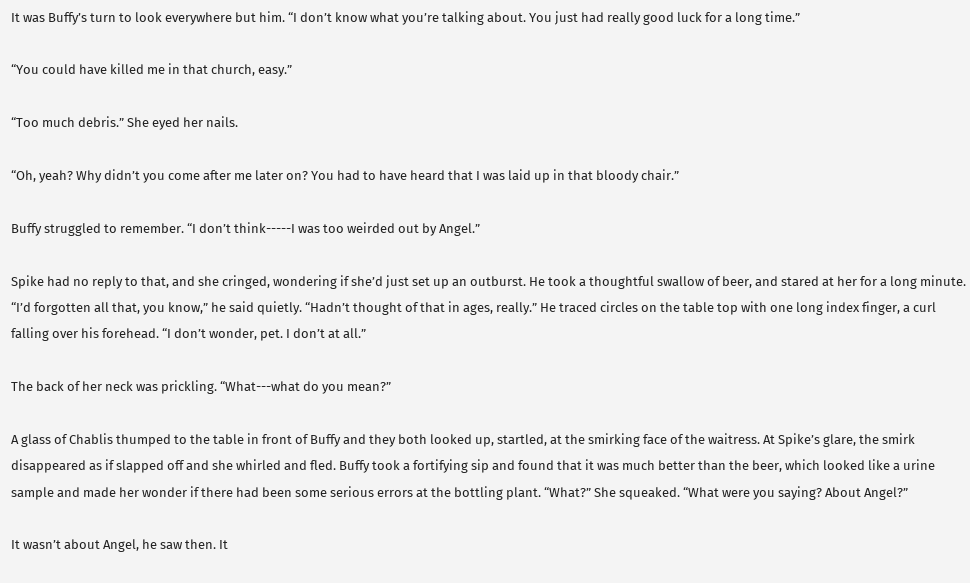It was Buffy’s turn to look everywhere but him. “I don’t know what you’re talking about. You just had really good luck for a long time.”

“You could have killed me in that church, easy.”

“Too much debris.” She eyed her nails.

“Oh, yeah? Why didn’t you come after me later on? You had to have heard that I was laid up in that bloody chair.”

Buffy struggled to remember. “I don’t think-----I was too weirded out by Angel.”

Spike had no reply to that, and she cringed, wondering if she’d just set up an outburst. He took a thoughtful swallow of beer, and stared at her for a long minute. “I’d forgotten all that, you know,” he said quietly. “Hadn’t thought of that in ages, really.” He traced circles on the table top with one long index finger, a curl falling over his forehead. “I don’t wonder, pet. I don’t at all.”

The back of her neck was prickling. “What---what do you mean?”

A glass of Chablis thumped to the table in front of Buffy and they both looked up, startled, at the smirking face of the waitress. At Spike’s glare, the smirk disappeared as if slapped off and she whirled and fled. Buffy took a fortifying sip and found that it was much better than the beer, which looked like a urine sample and made her wonder if there had been some serious errors at the bottling plant. “What?” She squeaked. “What were you saying? About Angel?”

It wasn’t about Angel, he saw then. It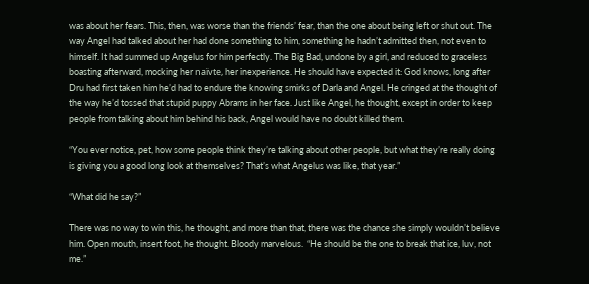was about her fears. This, then, was worse than the friends’ fear, than the one about being left or shut out. The way Angel had talked about her had done something to him, something he hadn’t admitted then, not even to himself. It had summed up Angelus for him perfectly. The Big Bad, undone by a girl, and reduced to graceless boasting afterward, mocking her naïvte, her inexperience. He should have expected it: God knows, long after Dru had first taken him he’d had to endure the knowing smirks of Darla and Angel. He cringed at the thought of  the way he’d tossed that stupid puppy Abrams in her face. Just like Angel, he thought, except in order to keep people from talking about him behind his back, Angel would have no doubt killed them.

“You ever notice, pet, how some people think they’re talking about other people, but what they’re really doing is giving you a good long look at themselves? That’s what Angelus was like, that year.”

“What did he say?”

There was no way to win this, he thought, and more than that, there was the chance she simply wouldn’t believe him. Open mouth, insert foot, he thought. Bloody marvelous.  “He should be the one to break that ice, luv, not me.”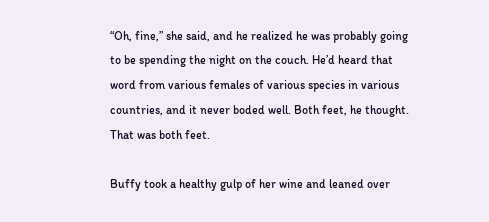“Oh, fine,” she said, and he realized he was probably going to be spending the night on the couch. He’d heard that word from various females of various species in various countries, and it never boded well. Both feet, he thought. That was both feet.

Buffy took a healthy gulp of her wine and leaned over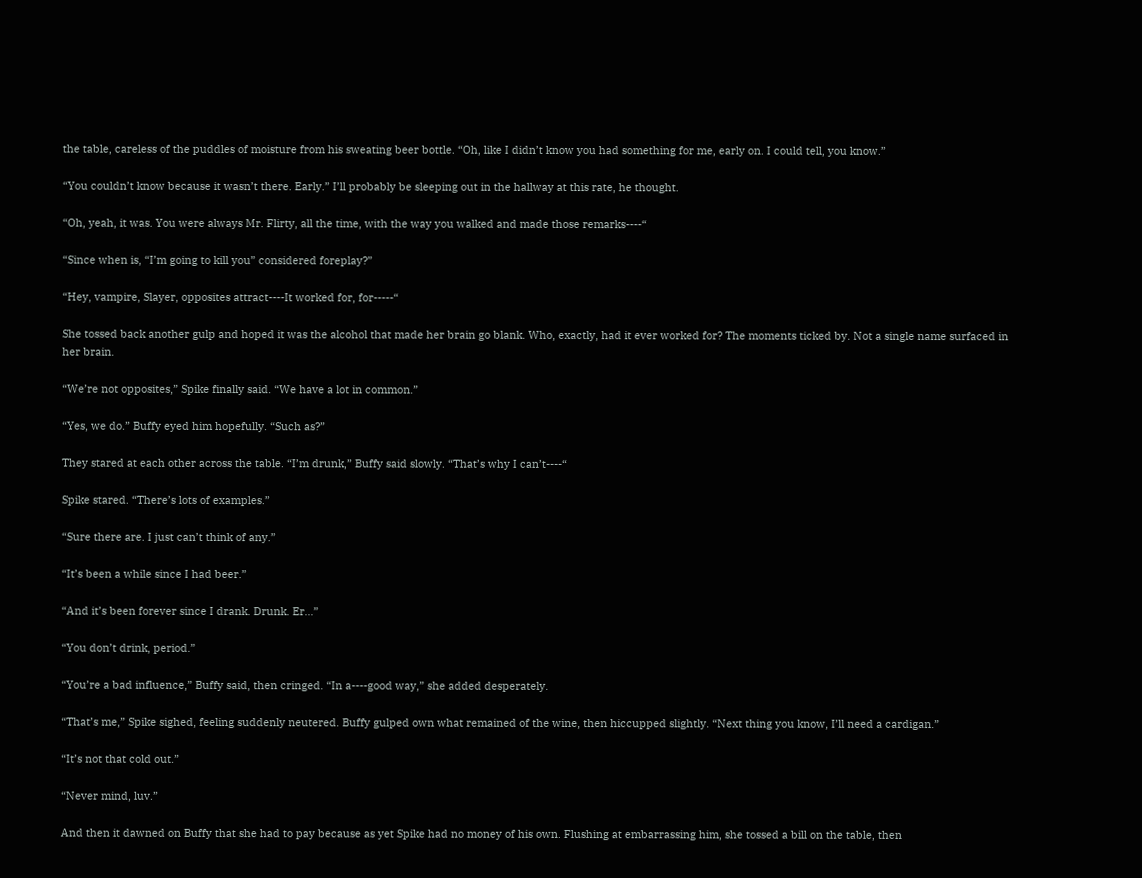the table, careless of the puddles of moisture from his sweating beer bottle. “Oh, like I didn’t know you had something for me, early on. I could tell, you know.”

“You couldn’t know because it wasn’t there. Early.” I’ll probably be sleeping out in the hallway at this rate, he thought.

“Oh, yeah, it was. You were always Mr. Flirty, all the time, with the way you walked and made those remarks----“

“Since when is, “I’m going to kill you” considered foreplay?”

“Hey, vampire, Slayer, opposites attract----It worked for, for-----“

She tossed back another gulp and hoped it was the alcohol that made her brain go blank. Who, exactly, had it ever worked for? The moments ticked by. Not a single name surfaced in her brain.

“We’re not opposites,” Spike finally said. “We have a lot in common.”

“Yes, we do.” Buffy eyed him hopefully. “Such as?”

They stared at each other across the table. “I’m drunk,” Buffy said slowly. “That’s why I can’t----“

Spike stared. “There’s lots of examples.”

“Sure there are. I just can’t think of any.”

“It’s been a while since I had beer.”

“And it’s been forever since I drank. Drunk. Er…”

“You don’t drink, period.”

“You’re a bad influence,” Buffy said, then cringed. “In a----good way,” she added desperately.

“That’s me,” Spike sighed, feeling suddenly neutered. Buffy gulped own what remained of the wine, then hiccupped slightly. “Next thing you know, I’ll need a cardigan.”

“It’s not that cold out.”

“Never mind, luv.”

And then it dawned on Buffy that she had to pay because as yet Spike had no money of his own. Flushing at embarrassing him, she tossed a bill on the table, then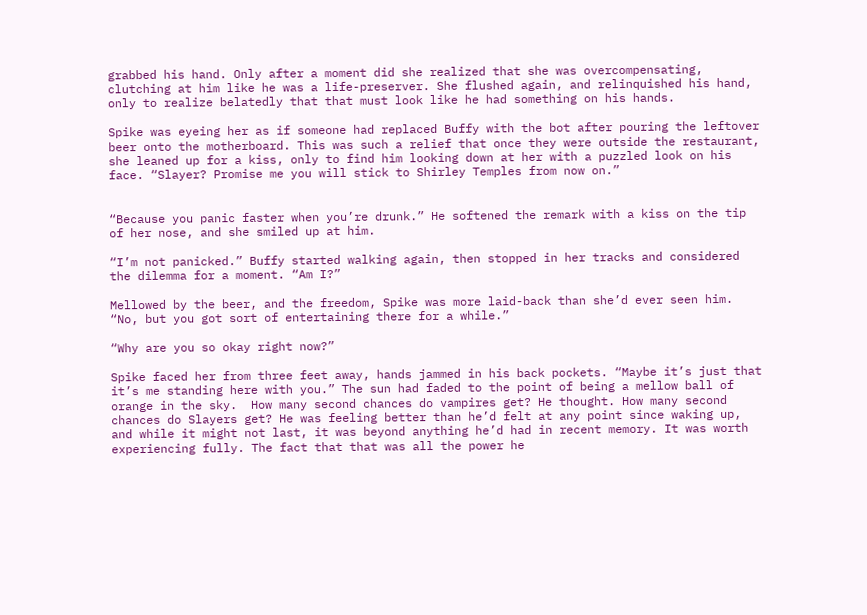grabbed his hand. Only after a moment did she realized that she was overcompensating, clutching at him like he was a life-preserver. She flushed again, and relinquished his hand, only to realize belatedly that that must look like he had something on his hands.

Spike was eyeing her as if someone had replaced Buffy with the bot after pouring the leftover beer onto the motherboard. This was such a relief that once they were outside the restaurant, she leaned up for a kiss, only to find him looking down at her with a puzzled look on his face. “Slayer? Promise me you will stick to Shirley Temples from now on.”


“Because you panic faster when you’re drunk.” He softened the remark with a kiss on the tip of her nose, and she smiled up at him.

“I’m not panicked.” Buffy started walking again, then stopped in her tracks and considered the dilemma for a moment. “Am I?”

Mellowed by the beer, and the freedom, Spike was more laid-back than she’d ever seen him. “No, but you got sort of entertaining there for a while.”

“Why are you so okay right now?”

Spike faced her from three feet away, hands jammed in his back pockets. “Maybe it’s just that it’s me standing here with you.” The sun had faded to the point of being a mellow ball of orange in the sky.  How many second chances do vampires get? He thought. How many second chances do Slayers get? He was feeling better than he’d felt at any point since waking up, and while it might not last, it was beyond anything he’d had in recent memory. It was worth experiencing fully. The fact that that was all the power he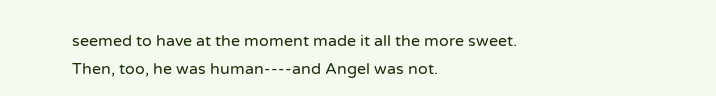seemed to have at the moment made it all the more sweet. Then, too, he was human----and Angel was not.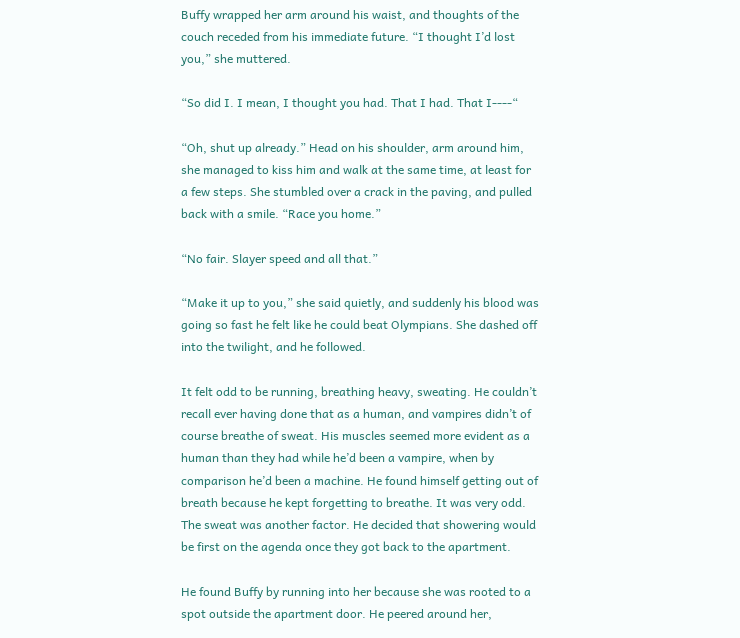Buffy wrapped her arm around his waist, and thoughts of the couch receded from his immediate future. “I thought I’d lost you,” she muttered.

“So did I. I mean, I thought you had. That I had. That I----“

“Oh, shut up already.” Head on his shoulder, arm around him, she managed to kiss him and walk at the same time, at least for a few steps. She stumbled over a crack in the paving, and pulled back with a smile. “Race you home.”

“No fair. Slayer speed and all that.”

“Make it up to you,” she said quietly, and suddenly his blood was going so fast he felt like he could beat Olympians. She dashed off into the twilight, and he followed.

It felt odd to be running, breathing heavy, sweating. He couldn’t recall ever having done that as a human, and vampires didn’t of course breathe of sweat. His muscles seemed more evident as a human than they had while he’d been a vampire, when by comparison he’d been a machine. He found himself getting out of breath because he kept forgetting to breathe. It was very odd. The sweat was another factor. He decided that showering would be first on the agenda once they got back to the apartment.

He found Buffy by running into her because she was rooted to a spot outside the apartment door. He peered around her,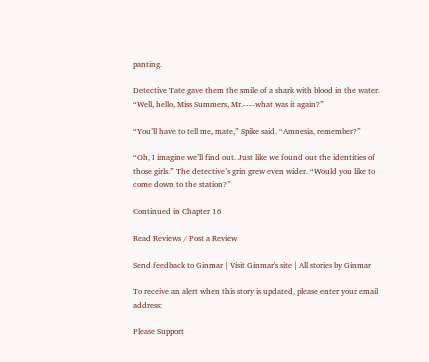panting.

Detective Tate gave them the smile of a shark with blood in the water. “Well, hello, Miss Summers, Mr.----what was it again?”

“You’ll have to tell me, mate,” Spike said. “Amnesia, remember?”

“Oh, I imagine we’ll find out. Just like we found out the identities of those girls.” The detective’s grin grew even wider. “Would you like to come down to the station?”

Continued in Chapter 16

Read Reviews / Post a Review

Send feedback to Ginmar | Visit Ginmar's site | All stories by Ginmar

To receive an alert when this story is updated, please enter your email address:

Please Support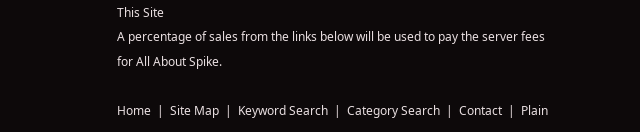This Site
A percentage of sales from the links below will be used to pay the server fees for All About Spike.

Home  |  Site Map  |  Keyword Search  |  Category Search  |  Contact  |  Plain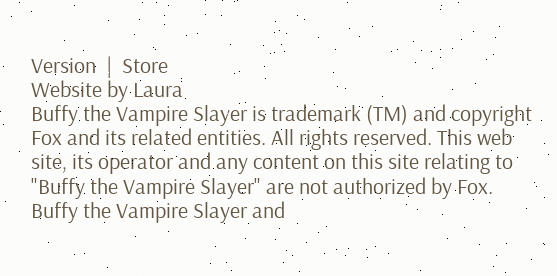Version  |  Store
Website by Laura
Buffy the Vampire Slayer is trademark (TM) and copyright Fox and its related entities. All rights reserved. This web site, its operator and any content on this site relating to "Buffy the Vampire Slayer" are not authorized by Fox. Buffy the Vampire Slayer and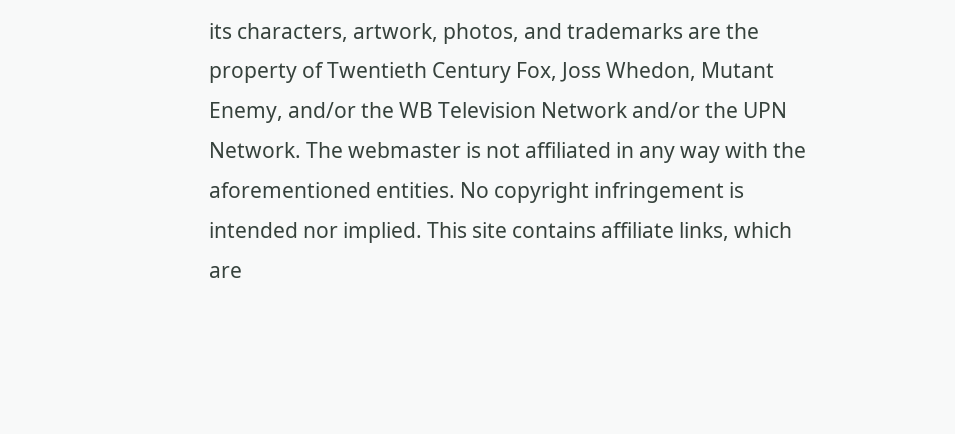its characters, artwork, photos, and trademarks are the property of Twentieth Century Fox, Joss Whedon, Mutant Enemy, and/or the WB Television Network and/or the UPN Network. The webmaster is not affiliated in any way with the aforementioned entities. No copyright infringement is intended nor implied. This site contains affiliate links, which are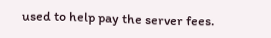used to help pay the server fees.